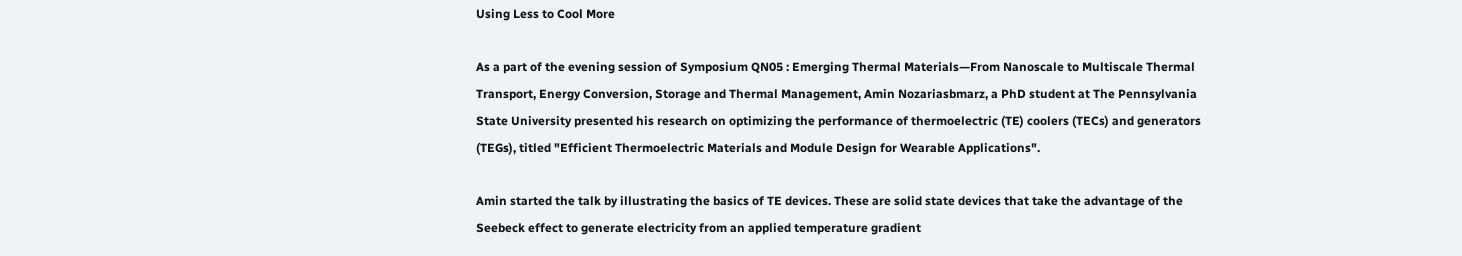Using Less to Cool More

As a part of the evening session of Symposium QN05 : Emerging Thermal Materials—From Nanoscale to Multiscale Thermal Transport, Energy Conversion, Storage and Thermal Management, Amin Nozariasbmarz, a PhD student at The Pennsylvania State University presented his research on optimizing the performance of thermoelectric (TE) coolers (TECs) and generators (TEGs), titled "Efficient Thermoelectric Materials and Module Design for Wearable Applications".

Amin started the talk by illustrating the basics of TE devices. These are solid state devices that take the advantage of the Seebeck effect to generate electricity from an applied temperature gradient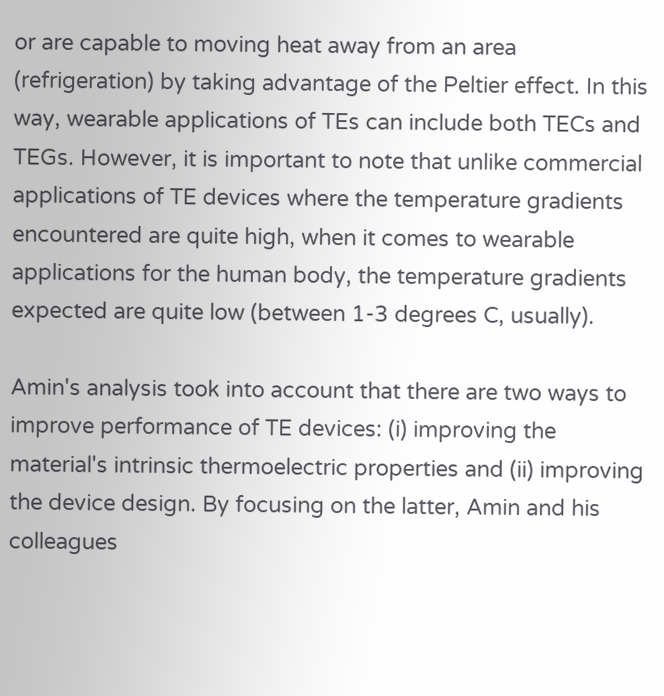or are capable to moving heat away from an area (refrigeration) by taking advantage of the Peltier effect. In this way, wearable applications of TEs can include both TECs and TEGs. However, it is important to note that unlike commercial applications of TE devices where the temperature gradients encountered are quite high, when it comes to wearable applications for the human body, the temperature gradients expected are quite low (between 1-3 degrees C, usually).

Amin's analysis took into account that there are two ways to improve performance of TE devices: (i) improving the material's intrinsic thermoelectric properties and (ii) improving the device design. By focusing on the latter, Amin and his colleagues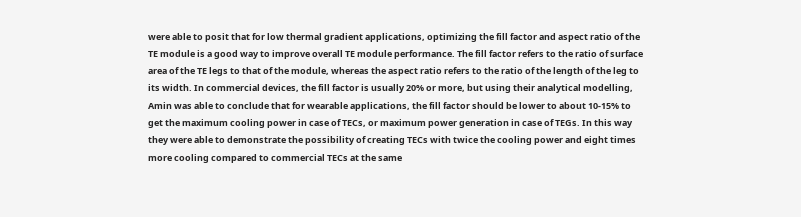were able to posit that for low thermal gradient applications, optimizing the fill factor and aspect ratio of the TE module is a good way to improve overall TE module performance. The fill factor refers to the ratio of surface area of the TE legs to that of the module, whereas the aspect ratio refers to the ratio of the length of the leg to its width. In commercial devices, the fill factor is usually 20% or more, but using their analytical modelling, Amin was able to conclude that for wearable applications, the fill factor should be lower to about 10-15% to get the maximum cooling power in case of TECs, or maximum power generation in case of TEGs. In this way they were able to demonstrate the possibility of creating TECs with twice the cooling power and eight times more cooling compared to commercial TECs at the same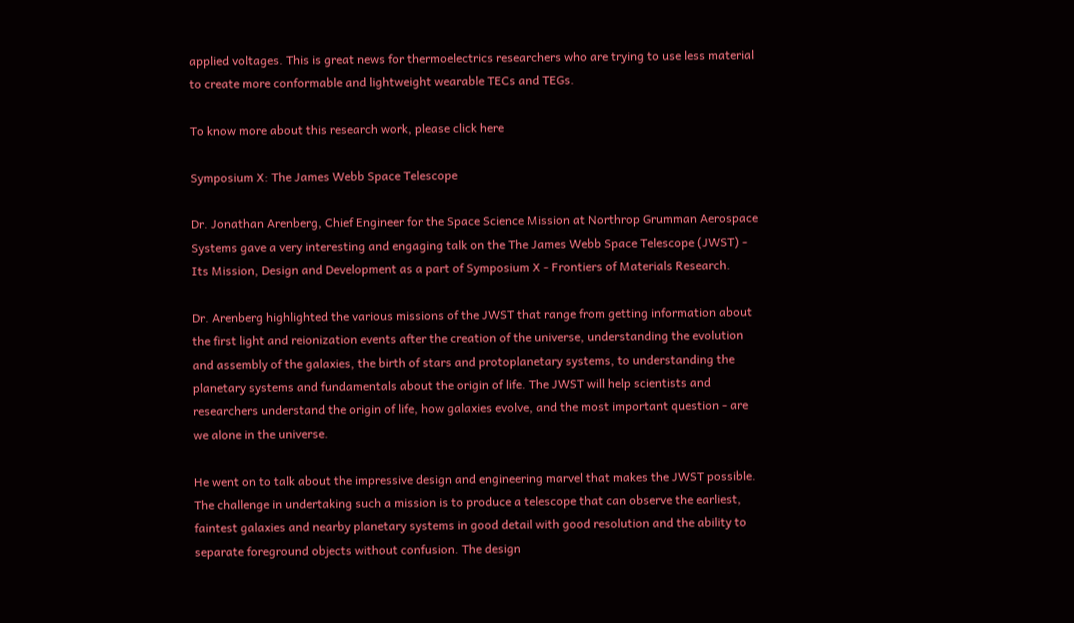applied voltages. This is great news for thermoelectrics researchers who are trying to use less material to create more conformable and lightweight wearable TECs and TEGs.

To know more about this research work, please click here

Symposium X: The James Webb Space Telescope

Dr. Jonathan Arenberg, Chief Engineer for the Space Science Mission at Northrop Grumman Aerospace Systems gave a very interesting and engaging talk on the The James Webb Space Telescope (JWST) - Its Mission, Design and Development as a part of Symposium X - Frontiers of Materials Research.

Dr. Arenberg highlighted the various missions of the JWST that range from getting information about the first light and reionization events after the creation of the universe, understanding the evolution and assembly of the galaxies, the birth of stars and protoplanetary systems, to understanding the planetary systems and fundamentals about the origin of life. The JWST will help scientists and researchers understand the origin of life, how galaxies evolve, and the most important question - are we alone in the universe.

He went on to talk about the impressive design and engineering marvel that makes the JWST possible. The challenge in undertaking such a mission is to produce a telescope that can observe the earliest, faintest galaxies and nearby planetary systems in good detail with good resolution and the ability to separate foreground objects without confusion. The design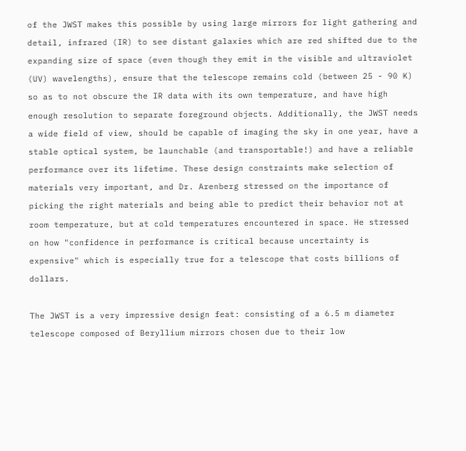of the JWST makes this possible by using large mirrors for light gathering and detail, infrared (IR) to see distant galaxies which are red shifted due to the expanding size of space (even though they emit in the visible and ultraviolet (UV) wavelengths), ensure that the telescope remains cold (between 25 - 90 K) so as to not obscure the IR data with its own temperature, and have high enough resolution to separate foreground objects. Additionally, the JWST needs a wide field of view, should be capable of imaging the sky in one year, have a stable optical system, be launchable (and transportable!) and have a reliable performance over its lifetime. These design constraints make selection of materials very important, and Dr. Arenberg stressed on the importance of picking the right materials and being able to predict their behavior not at room temperature, but at cold temperatures encountered in space. He stressed on how "confidence in performance is critical because uncertainty is expensive" which is especially true for a telescope that costs billions of dollars.

The JWST is a very impressive design feat: consisting of a 6.5 m diameter telescope composed of Beryllium mirrors chosen due to their low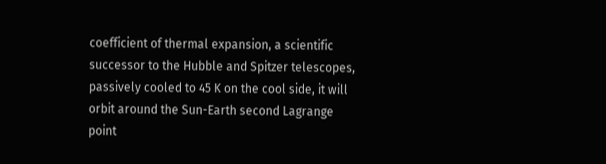coefficient of thermal expansion, a scientific successor to the Hubble and Spitzer telescopes, passively cooled to 45 K on the cool side, it will orbit around the Sun-Earth second Lagrange point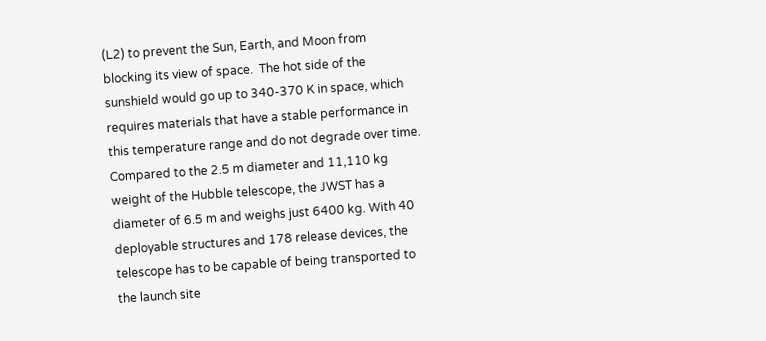(L2) to prevent the Sun, Earth, and Moon from blocking its view of space.  The hot side of the sunshield would go up to 340-370 K in space, which requires materials that have a stable performance in this temperature range and do not degrade over time. Compared to the 2.5 m diameter and 11,110 kg weight of the Hubble telescope, the JWST has a diameter of 6.5 m and weighs just 6400 kg. With 40 deployable structures and 178 release devices, the telescope has to be capable of being transported to the launch site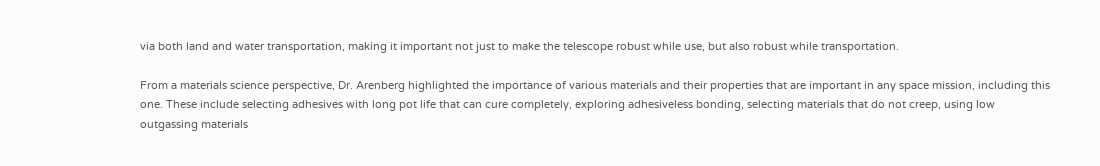via both land and water transportation, making it important not just to make the telescope robust while use, but also robust while transportation.

From a materials science perspective, Dr. Arenberg highlighted the importance of various materials and their properties that are important in any space mission, including this one. These include selecting adhesives with long pot life that can cure completely, exploring adhesiveless bonding, selecting materials that do not creep, using low outgassing materials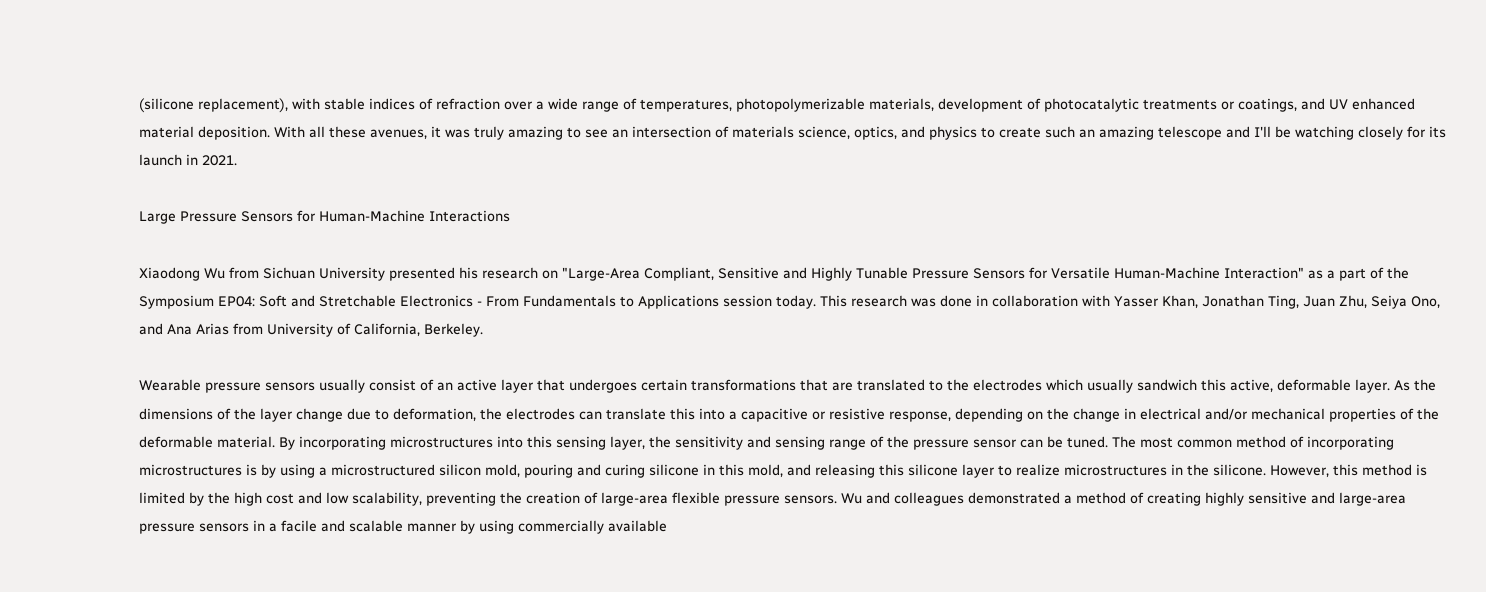(silicone replacement), with stable indices of refraction over a wide range of temperatures, photopolymerizable materials, development of photocatalytic treatments or coatings, and UV enhanced material deposition. With all these avenues, it was truly amazing to see an intersection of materials science, optics, and physics to create such an amazing telescope and I'll be watching closely for its launch in 2021.

Large Pressure Sensors for Human-Machine Interactions

Xiaodong Wu from Sichuan University presented his research on "Large-Area Compliant, Sensitive and Highly Tunable Pressure Sensors for Versatile Human-Machine Interaction" as a part of the Symposium EP04: Soft and Stretchable Electronics - From Fundamentals to Applications session today. This research was done in collaboration with Yasser Khan, Jonathan Ting, Juan Zhu, Seiya Ono, and Ana Arias from University of California, Berkeley.

Wearable pressure sensors usually consist of an active layer that undergoes certain transformations that are translated to the electrodes which usually sandwich this active, deformable layer. As the dimensions of the layer change due to deformation, the electrodes can translate this into a capacitive or resistive response, depending on the change in electrical and/or mechanical properties of the deformable material. By incorporating microstructures into this sensing layer, the sensitivity and sensing range of the pressure sensor can be tuned. The most common method of incorporating microstructures is by using a microstructured silicon mold, pouring and curing silicone in this mold, and releasing this silicone layer to realize microstructures in the silicone. However, this method is limited by the high cost and low scalability, preventing the creation of large-area flexible pressure sensors. Wu and colleagues demonstrated a method of creating highly sensitive and large-area pressure sensors in a facile and scalable manner by using commercially available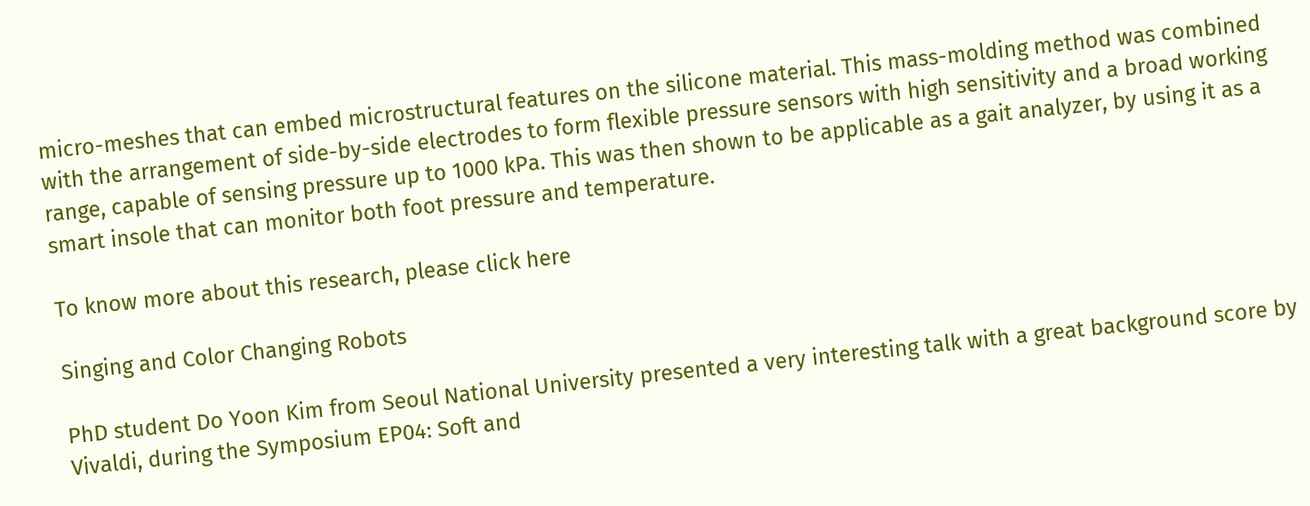micro-meshes that can embed microstructural features on the silicone material. This mass-molding method was combined with the arrangement of side-by-side electrodes to form flexible pressure sensors with high sensitivity and a broad working range, capable of sensing pressure up to 1000 kPa. This was then shown to be applicable as a gait analyzer, by using it as a smart insole that can monitor both foot pressure and temperature.

To know more about this research, please click here

Singing and Color Changing Robots

PhD student Do Yoon Kim from Seoul National University presented a very interesting talk with a great background score by Vivaldi, during the Symposium EP04: Soft and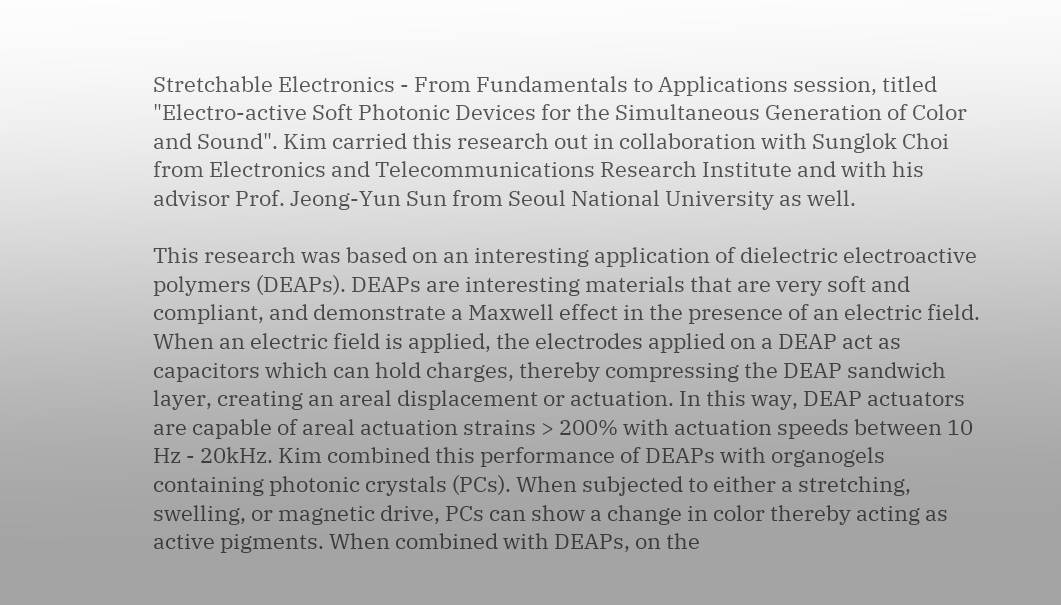Stretchable Electronics - From Fundamentals to Applications session, titled "Electro-active Soft Photonic Devices for the Simultaneous Generation of Color and Sound". Kim carried this research out in collaboration with Sunglok Choi from Electronics and Telecommunications Research Institute and with his advisor Prof. Jeong-Yun Sun from Seoul National University as well.

This research was based on an interesting application of dielectric electroactive polymers (DEAPs). DEAPs are interesting materials that are very soft and compliant, and demonstrate a Maxwell effect in the presence of an electric field. When an electric field is applied, the electrodes applied on a DEAP act as capacitors which can hold charges, thereby compressing the DEAP sandwich layer, creating an areal displacement or actuation. In this way, DEAP actuators are capable of areal actuation strains > 200% with actuation speeds between 10 Hz - 20kHz. Kim combined this performance of DEAPs with organogels containing photonic crystals (PCs). When subjected to either a stretching, swelling, or magnetic drive, PCs can show a change in color thereby acting as active pigments. When combined with DEAPs, on the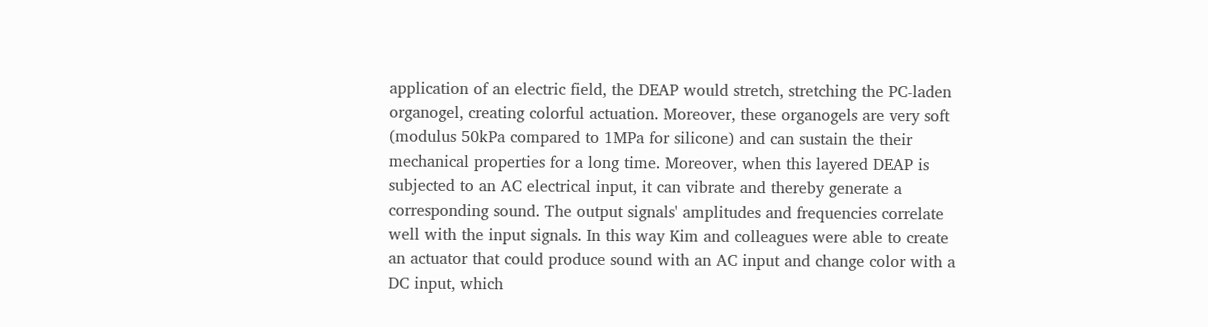application of an electric field, the DEAP would stretch, stretching the PC-laden organogel, creating colorful actuation. Moreover, these organogels are very soft (modulus 50kPa compared to 1MPa for silicone) and can sustain the their mechanical properties for a long time. Moreover, when this layered DEAP is subjected to an AC electrical input, it can vibrate and thereby generate a corresponding sound. The output signals' amplitudes and frequencies correlate well with the input signals. In this way Kim and colleagues were able to create an actuator that could produce sound with an AC input and change color with a DC input, which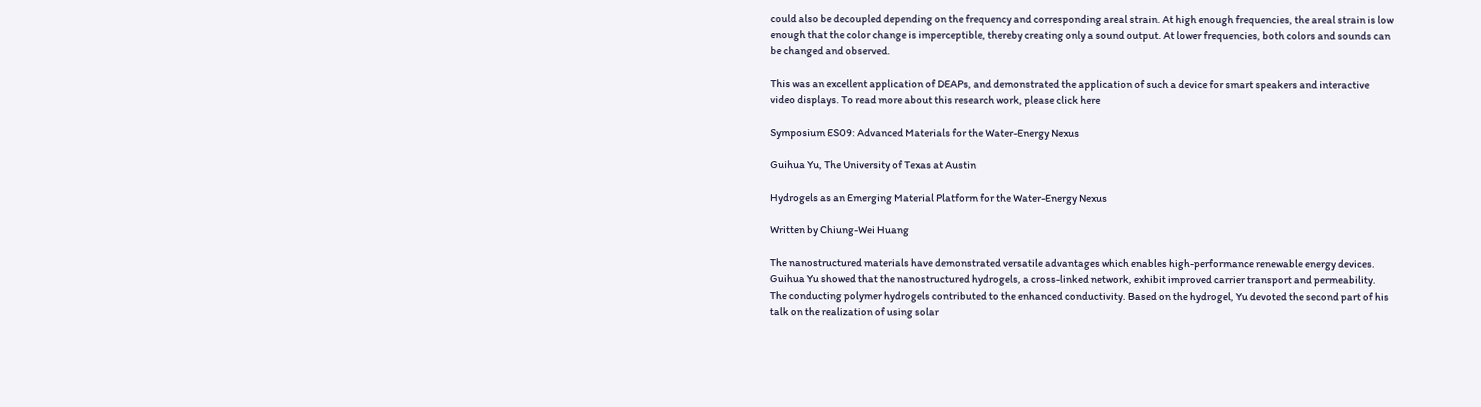could also be decoupled depending on the frequency and corresponding areal strain. At high enough frequencies, the areal strain is low enough that the color change is imperceptible, thereby creating only a sound output. At lower frequencies, both colors and sounds can be changed and observed.

This was an excellent application of DEAPs, and demonstrated the application of such a device for smart speakers and interactive video displays. To read more about this research work, please click here

Symposium ES09: Advanced Materials for the Water-Energy Nexus

Guihua Yu, The University of Texas at Austin

Hydrogels as an Emerging Material Platform for the Water-Energy Nexus

Written by Chiung-Wei Huang

The nanostructured materials have demonstrated versatile advantages which enables high-performance renewable energy devices. Guihua Yu showed that the nanostructured hydrogels, a cross-linked network, exhibit improved carrier transport and permeability. The conducting polymer hydrogels contributed to the enhanced conductivity. Based on the hydrogel, Yu devoted the second part of his talk on the realization of using solar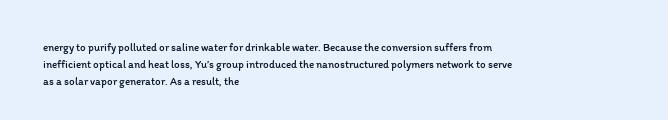energy to purify polluted or saline water for drinkable water. Because the conversion suffers from inefficient optical and heat loss, Yu’s group introduced the nanostructured polymers network to serve as a solar vapor generator. As a result, the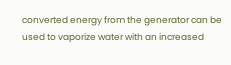converted energy from the generator can be used to vaporize water with an increased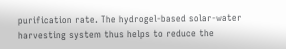purification rate. The hydrogel-based solar-water harvesting system thus helps to reduce the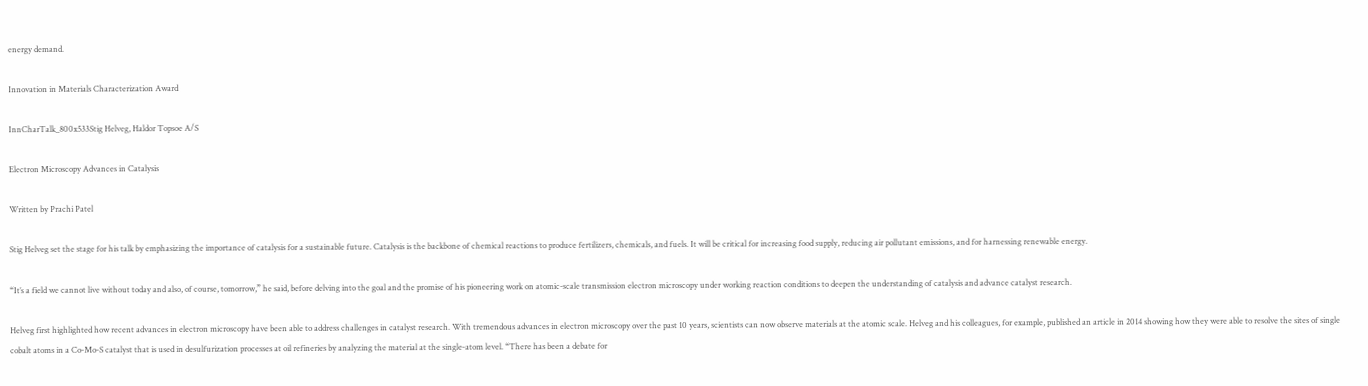energy demand.

Innovation in Materials Characterization Award

InnCharTalk_800x533Stig Helveg, Haldor Topsoe A/S

Electron Microscopy Advances in Catalysis

Written by Prachi Patel

Stig Helveg set the stage for his talk by emphasizing the importance of catalysis for a sustainable future. Catalysis is the backbone of chemical reactions to produce fertilizers, chemicals, and fuels. It will be critical for increasing food supply, reducing air pollutant emissions, and for harnessing renewable energy.

“It’s a field we cannot live without today and also, of course, tomorrow,” he said, before delving into the goal and the promise of his pioneering work on atomic-scale transmission electron microscopy under working reaction conditions to deepen the understanding of catalysis and advance catalyst research.

Helveg first highlighted how recent advances in electron microscopy have been able to address challenges in catalyst research. With tremendous advances in electron microscopy over the past 10 years, scientists can now observe materials at the atomic scale. Helveg and his colleagues, for example, published an article in 2014 showing how they were able to resolve the sites of single cobalt atoms in a Co‐Mo‐S catalyst that is used in desulfurization processes at oil refineries by analyzing the material at the single‐atom level. “There has been a debate for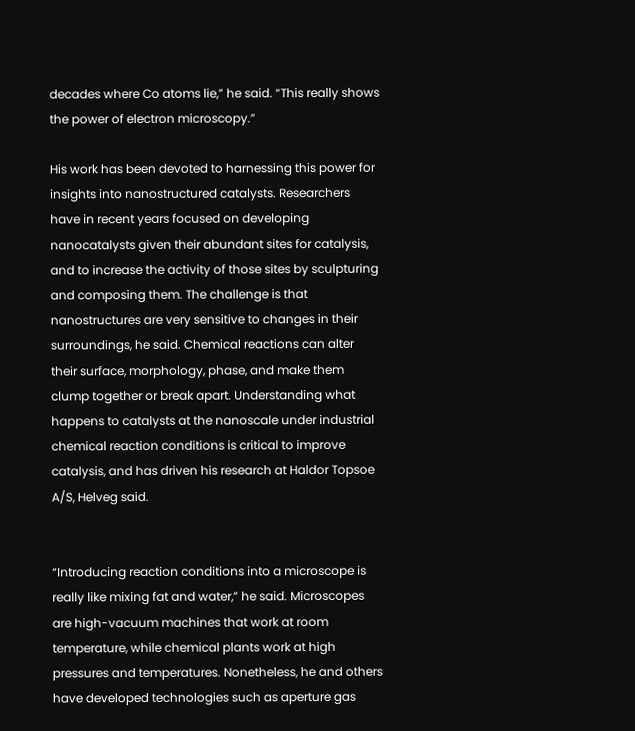decades where Co atoms lie,” he said. “This really shows the power of electron microscopy.”

His work has been devoted to harnessing this power for insights into nanostructured catalysts. Researchers have in recent years focused on developing nanocatalysts given their abundant sites for catalysis, and to increase the activity of those sites by sculpturing and composing them. The challenge is that nanostructures are very sensitive to changes in their surroundings, he said. Chemical reactions can alter their surface, morphology, phase, and make them clump together or break apart. Understanding what happens to catalysts at the nanoscale under industrial chemical reaction conditions is critical to improve catalysis, and has driven his research at Haldor Topsoe A/S, Helveg said.


“Introducing reaction conditions into a microscope is really like mixing fat and water,” he said. Microscopes are high-vacuum machines that work at room temperature, while chemical plants work at high pressures and temperatures. Nonetheless, he and others have developed technologies such as aperture gas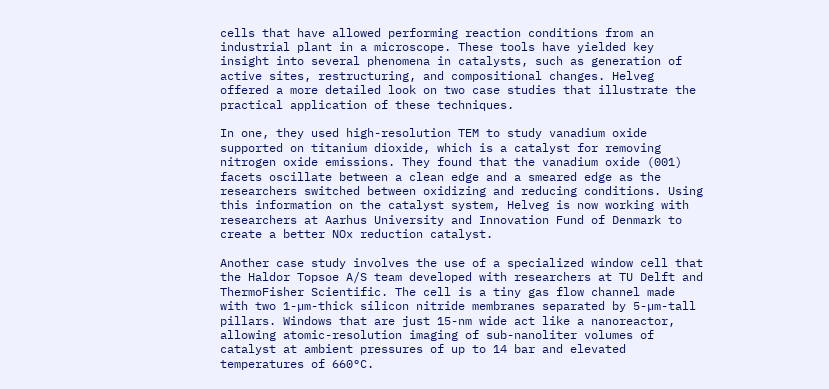cells that have allowed performing reaction conditions from an industrial plant in a microscope. These tools have yielded key insight into several phenomena in catalysts, such as generation of active sites, restructuring, and compositional changes. Helveg offered a more detailed look on two case studies that illustrate the practical application of these techniques.

In one, they used high-resolution TEM to study vanadium oxide supported on titanium dioxide, which is a catalyst for removing nitrogen oxide emissions. They found that the vanadium oxide (001) facets oscillate between a clean edge and a smeared edge as the researchers switched between oxidizing and reducing conditions. Using this information on the catalyst system, Helveg is now working with researchers at Aarhus University and Innovation Fund of Denmark to create a better NOx reduction catalyst.

Another case study involves the use of a specialized window cell that the Haldor Topsoe A/S team developed with researchers at TU Delft and ThermoFisher Scientific. The cell is a tiny gas flow channel made with two 1-µm-thick silicon nitride membranes separated by 5-µm-tall pillars. Windows that are just 15-nm wide act like a nanoreactor, allowing atomic-resolution imaging of sub-nanoliter volumes of catalyst at ambient pressures of up to 14 bar and elevated temperatures of 660°C.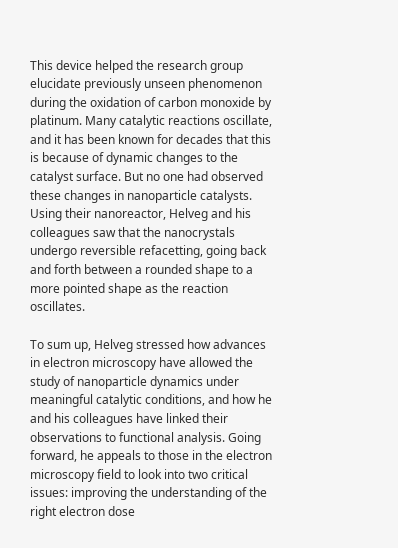This device helped the research group elucidate previously unseen phenomenon during the oxidation of carbon monoxide by platinum. Many catalytic reactions oscillate, and it has been known for decades that this is because of dynamic changes to the catalyst surface. But no one had observed these changes in nanoparticle catalysts. Using their nanoreactor, Helveg and his colleagues saw that the nanocrystals undergo reversible refacetting, going back and forth between a rounded shape to a more pointed shape as the reaction oscillates.

To sum up, Helveg stressed how advances in electron microscopy have allowed the study of nanoparticle dynamics under meaningful catalytic conditions, and how he and his colleagues have linked their observations to functional analysis. Going forward, he appeals to those in the electron microscopy field to look into two critical issues: improving the understanding of the right electron dose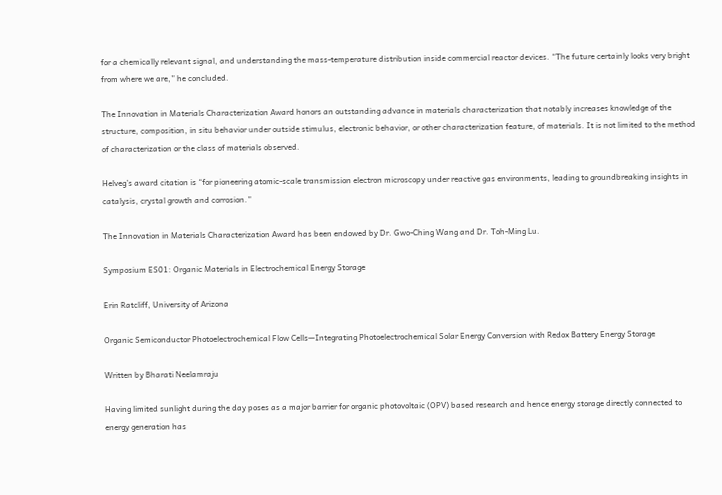for a chemically relevant signal, and understanding the mass-temperature distribution inside commercial reactor devices. “The future certainly looks very bright from where we are,” he concluded.

The Innovation in Materials Characterization Award honors an outstanding advance in materials characterization that notably increases knowledge of the structure, composition, in situ behavior under outside stimulus, electronic behavior, or other characterization feature, of materials. It is not limited to the method of characterization or the class of materials observed.

Helveg’s award citation is “for pioneering atomic-scale transmission electron microscopy under reactive gas environments, leading to groundbreaking insights in catalysis, crystal growth and corrosion.”

The Innovation in Materials Characterization Award has been endowed by Dr. Gwo-Ching Wang and Dr. Toh-Ming Lu.

Symposium ES01: Organic Materials in Electrochemical Energy Storage

Erin Ratcliff, University of Arizona

Organic Semiconductor Photoelectrochemical Flow Cells—Integrating Photoelectrochemical Solar Energy Conversion with Redox Battery Energy Storage

Written by Bharati Neelamraju

Having limited sunlight during the day poses as a major barrier for organic photovoltaic (OPV) based research and hence energy storage directly connected to energy generation has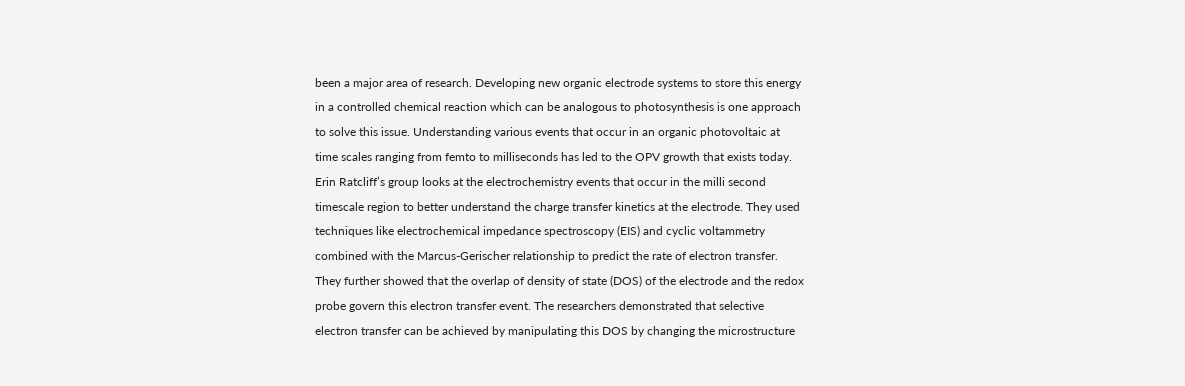been a major area of research. Developing new organic electrode systems to store this energy in a controlled chemical reaction which can be analogous to photosynthesis is one approach to solve this issue. Understanding various events that occur in an organic photovoltaic at time scales ranging from femto to milliseconds has led to the OPV growth that exists today. Erin Ratcliff’s group looks at the electrochemistry events that occur in the milli second timescale region to better understand the charge transfer kinetics at the electrode. They used techniques like electrochemical impedance spectroscopy (EIS) and cyclic voltammetry combined with the Marcus-Gerischer relationship to predict the rate of electron transfer. They further showed that the overlap of density of state (DOS) of the electrode and the redox probe govern this electron transfer event. The researchers demonstrated that selective electron transfer can be achieved by manipulating this DOS by changing the microstructure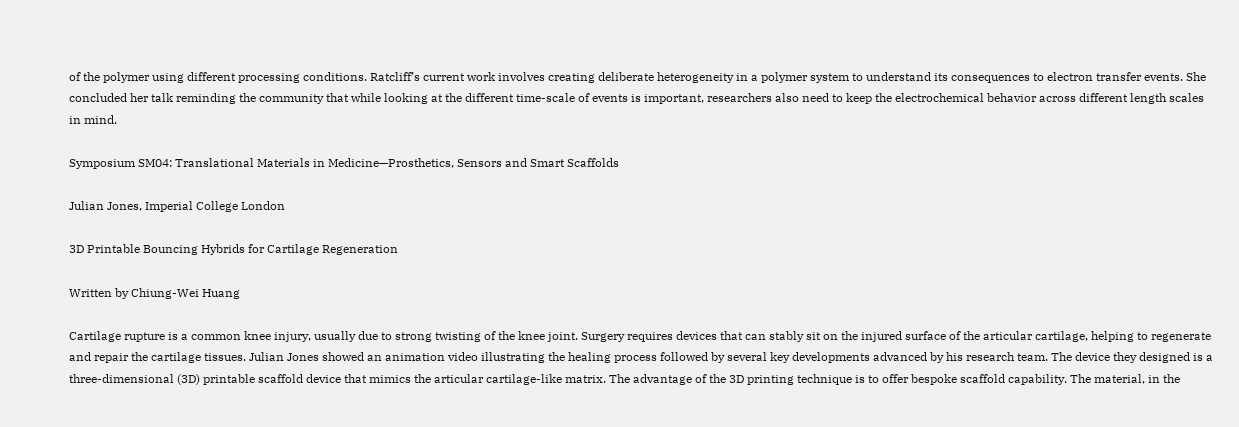of the polymer using different processing conditions. Ratcliff’s current work involves creating deliberate heterogeneity in a polymer system to understand its consequences to electron transfer events. She concluded her talk reminding the community that while looking at the different time-scale of events is important, researchers also need to keep the electrochemical behavior across different length scales in mind.

Symposium SM04: Translational Materials in Medicine—Prosthetics, Sensors and Smart Scaffolds

Julian Jones, Imperial College London

3D Printable Bouncing Hybrids for Cartilage Regeneration

Written by Chiung-Wei Huang

Cartilage rupture is a common knee injury, usually due to strong twisting of the knee joint. Surgery requires devices that can stably sit on the injured surface of the articular cartilage, helping to regenerate and repair the cartilage tissues. Julian Jones showed an animation video illustrating the healing process followed by several key developments advanced by his research team. The device they designed is a three-dimensional (3D) printable scaffold device that mimics the articular cartilage-like matrix. The advantage of the 3D printing technique is to offer bespoke scaffold capability. The material, in the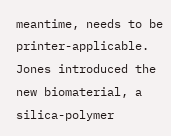meantime, needs to be printer-applicable. Jones introduced the new biomaterial, a silica-polymer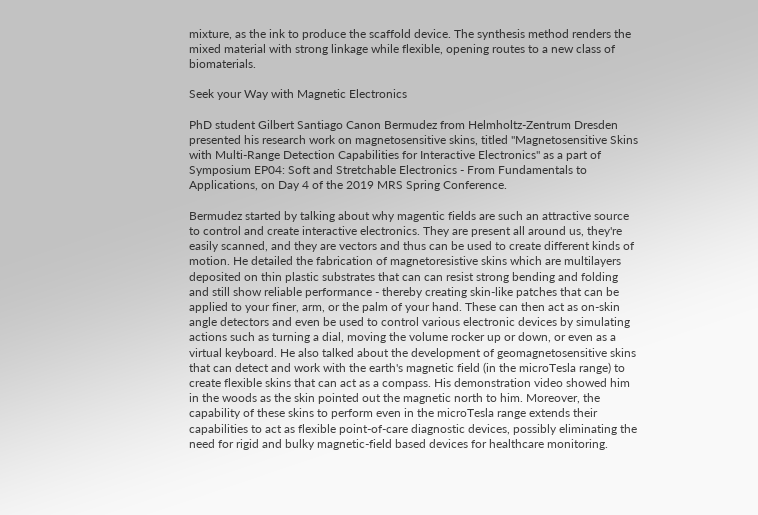mixture, as the ink to produce the scaffold device. The synthesis method renders the mixed material with strong linkage while flexible, opening routes to a new class of biomaterials.

Seek your Way with Magnetic Electronics

PhD student Gilbert Santiago Canon Bermudez from Helmholtz-Zentrum Dresden presented his research work on magnetosensitive skins, titled "Magnetosensitive Skins with Multi-Range Detection Capabilities for Interactive Electronics" as a part of Symposium EP04: Soft and Stretchable Electronics - From Fundamentals to Applications, on Day 4 of the 2019 MRS Spring Conference.

Bermudez started by talking about why magentic fields are such an attractive source to control and create interactive electronics. They are present all around us, they're easily scanned, and they are vectors and thus can be used to create different kinds of motion. He detailed the fabrication of magnetoresistive skins which are multilayers deposited on thin plastic substrates that can can resist strong bending and folding and still show reliable performance - thereby creating skin-like patches that can be applied to your finer, arm, or the palm of your hand. These can then act as on-skin angle detectors and even be used to control various electronic devices by simulating actions such as turning a dial, moving the volume rocker up or down, or even as a virtual keyboard. He also talked about the development of geomagnetosensitive skins that can detect and work with the earth's magnetic field (in the microTesla range) to create flexible skins that can act as a compass. His demonstration video showed him in the woods as the skin pointed out the magnetic north to him. Moreover, the capability of these skins to perform even in the microTesla range extends their capabilities to act as flexible point-of-care diagnostic devices, possibly eliminating the need for rigid and bulky magnetic-field based devices for healthcare monitoring.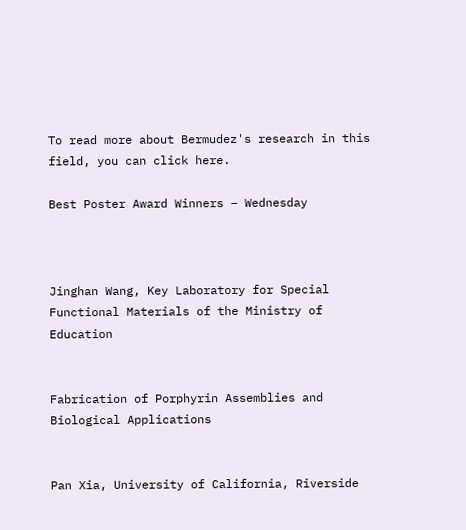To read more about Bermudez's research in this field, you can click here.

Best Poster Award Winners – Wednesday



Jinghan Wang, Key Laboratory for Special Functional Materials of the Ministry of Education


Fabrication of Porphyrin Assemblies and Biological Applications


Pan Xia, University of California, Riverside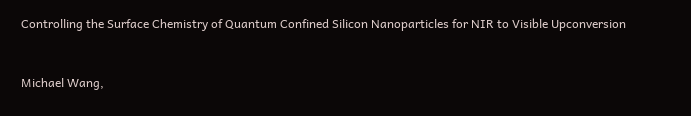Controlling the Surface Chemistry of Quantum Confined Silicon Nanoparticles for NIR to Visible Upconversion


Michael Wang,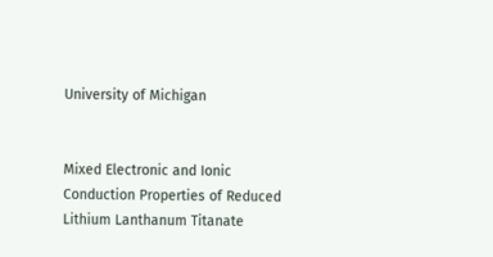University of Michigan


Mixed Electronic and Ionic Conduction Properties of Reduced Lithium Lanthanum Titanate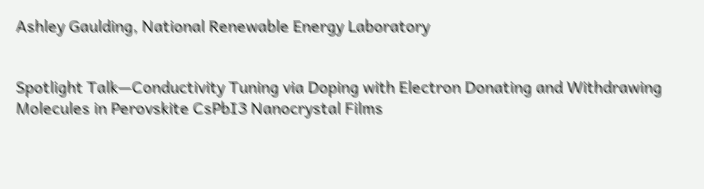Ashley Gaulding, National Renewable Energy Laboratory


Spotlight Talk—Conductivity Tuning via Doping with Electron Donating and Withdrawing Molecules in Perovskite CsPbI3 Nanocrystal Films